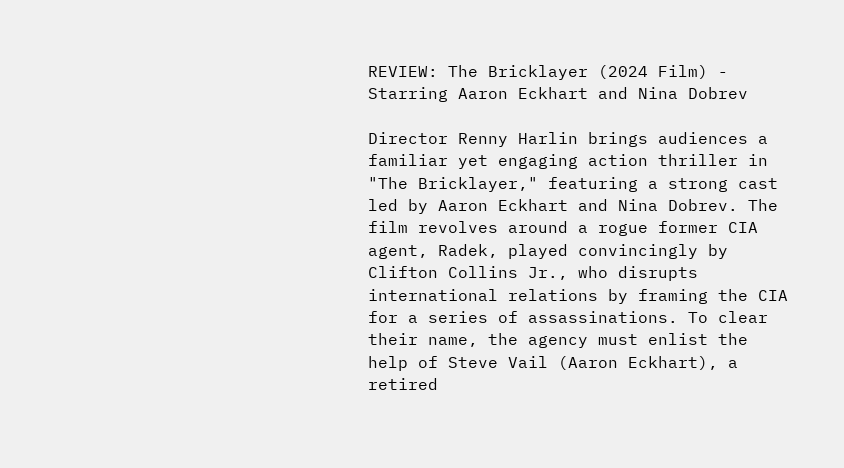REVIEW: The Bricklayer (2024 Film) - Starring Aaron Eckhart and Nina Dobrev

Director Renny Harlin brings audiences a familiar yet engaging action thriller in "The Bricklayer," featuring a strong cast led by Aaron Eckhart and Nina Dobrev. The film revolves around a rogue former CIA agent, Radek, played convincingly by Clifton Collins Jr., who disrupts international relations by framing the CIA for a series of assassinations. To clear their name, the agency must enlist the help of Steve Vail (Aaron Eckhart), a retired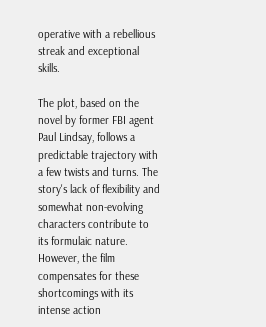operative with a rebellious streak and exceptional skills.

The plot, based on the novel by former FBI agent Paul Lindsay, follows a predictable trajectory with a few twists and turns. The story's lack of flexibility and somewhat non-evolving characters contribute to its formulaic nature. However, the film compensates for these shortcomings with its intense action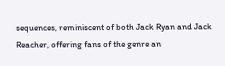sequences, reminiscent of both Jack Ryan and Jack Reacher, offering fans of the genre an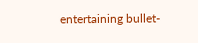entertaining bullet-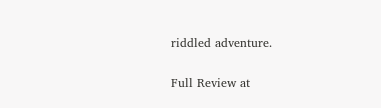riddled adventure.

Full Review at